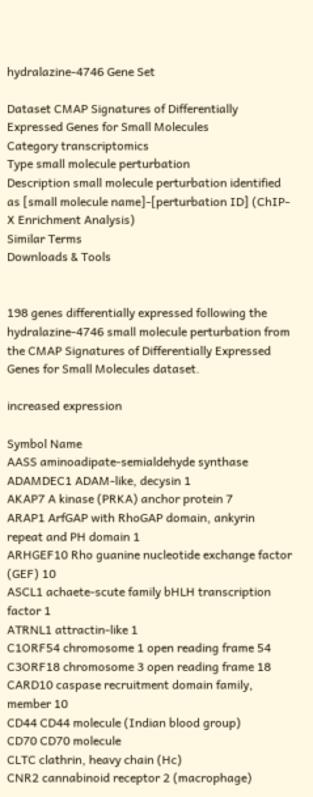hydralazine-4746 Gene Set

Dataset CMAP Signatures of Differentially Expressed Genes for Small Molecules
Category transcriptomics
Type small molecule perturbation
Description small molecule perturbation identified as [small molecule name]-[perturbation ID] (ChIP-X Enrichment Analysis)
Similar Terms
Downloads & Tools


198 genes differentially expressed following the hydralazine-4746 small molecule perturbation from the CMAP Signatures of Differentially Expressed Genes for Small Molecules dataset.

increased expression

Symbol Name
AASS aminoadipate-semialdehyde synthase
ADAMDEC1 ADAM-like, decysin 1
AKAP7 A kinase (PRKA) anchor protein 7
ARAP1 ArfGAP with RhoGAP domain, ankyrin repeat and PH domain 1
ARHGEF10 Rho guanine nucleotide exchange factor (GEF) 10
ASCL1 achaete-scute family bHLH transcription factor 1
ATRNL1 attractin-like 1
C1ORF54 chromosome 1 open reading frame 54
C3ORF18 chromosome 3 open reading frame 18
CARD10 caspase recruitment domain family, member 10
CD44 CD44 molecule (Indian blood group)
CD70 CD70 molecule
CLTC clathrin, heavy chain (Hc)
CNR2 cannabinoid receptor 2 (macrophage)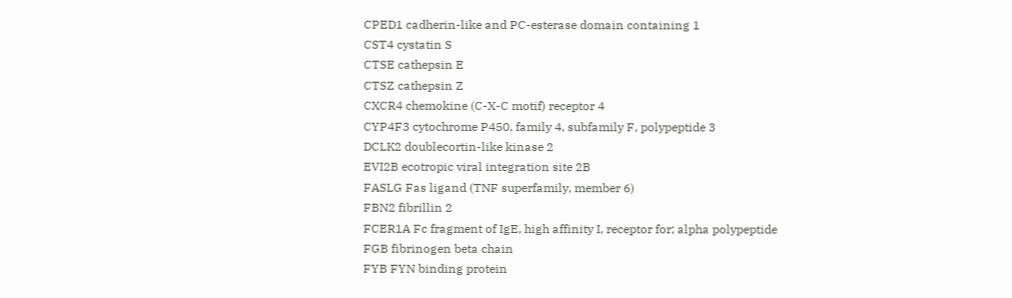CPED1 cadherin-like and PC-esterase domain containing 1
CST4 cystatin S
CTSE cathepsin E
CTSZ cathepsin Z
CXCR4 chemokine (C-X-C motif) receptor 4
CYP4F3 cytochrome P450, family 4, subfamily F, polypeptide 3
DCLK2 doublecortin-like kinase 2
EVI2B ecotropic viral integration site 2B
FASLG Fas ligand (TNF superfamily, member 6)
FBN2 fibrillin 2
FCER1A Fc fragment of IgE, high affinity I, receptor for; alpha polypeptide
FGB fibrinogen beta chain
FYB FYN binding protein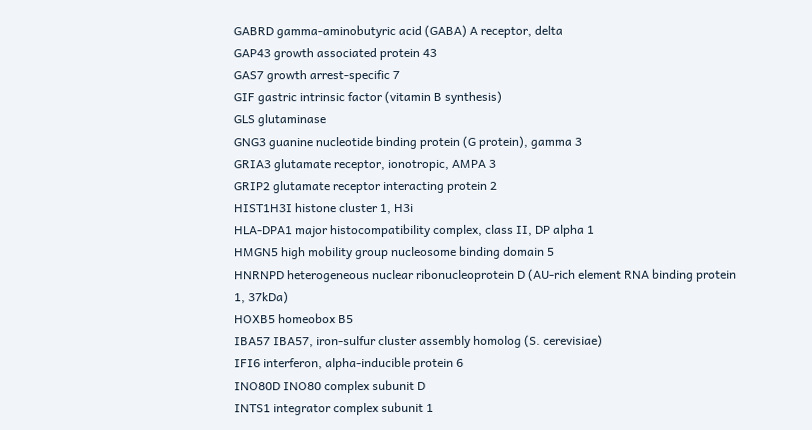GABRD gamma-aminobutyric acid (GABA) A receptor, delta
GAP43 growth associated protein 43
GAS7 growth arrest-specific 7
GIF gastric intrinsic factor (vitamin B synthesis)
GLS glutaminase
GNG3 guanine nucleotide binding protein (G protein), gamma 3
GRIA3 glutamate receptor, ionotropic, AMPA 3
GRIP2 glutamate receptor interacting protein 2
HIST1H3I histone cluster 1, H3i
HLA-DPA1 major histocompatibility complex, class II, DP alpha 1
HMGN5 high mobility group nucleosome binding domain 5
HNRNPD heterogeneous nuclear ribonucleoprotein D (AU-rich element RNA binding protein 1, 37kDa)
HOXB5 homeobox B5
IBA57 IBA57, iron-sulfur cluster assembly homolog (S. cerevisiae)
IFI6 interferon, alpha-inducible protein 6
INO80D INO80 complex subunit D
INTS1 integrator complex subunit 1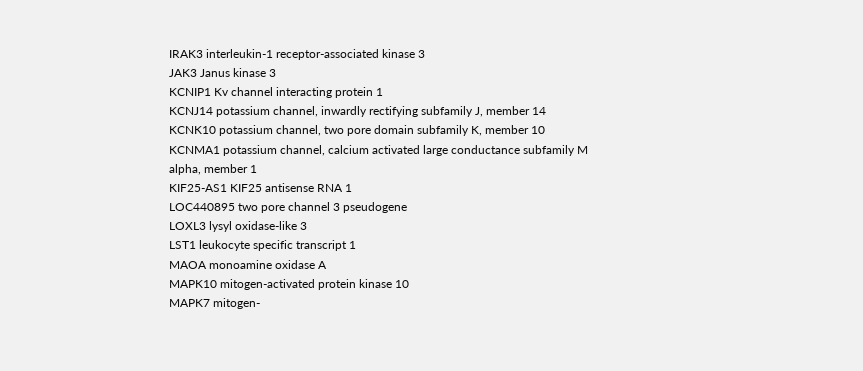IRAK3 interleukin-1 receptor-associated kinase 3
JAK3 Janus kinase 3
KCNIP1 Kv channel interacting protein 1
KCNJ14 potassium channel, inwardly rectifying subfamily J, member 14
KCNK10 potassium channel, two pore domain subfamily K, member 10
KCNMA1 potassium channel, calcium activated large conductance subfamily M alpha, member 1
KIF25-AS1 KIF25 antisense RNA 1
LOC440895 two pore channel 3 pseudogene
LOXL3 lysyl oxidase-like 3
LST1 leukocyte specific transcript 1
MAOA monoamine oxidase A
MAPK10 mitogen-activated protein kinase 10
MAPK7 mitogen-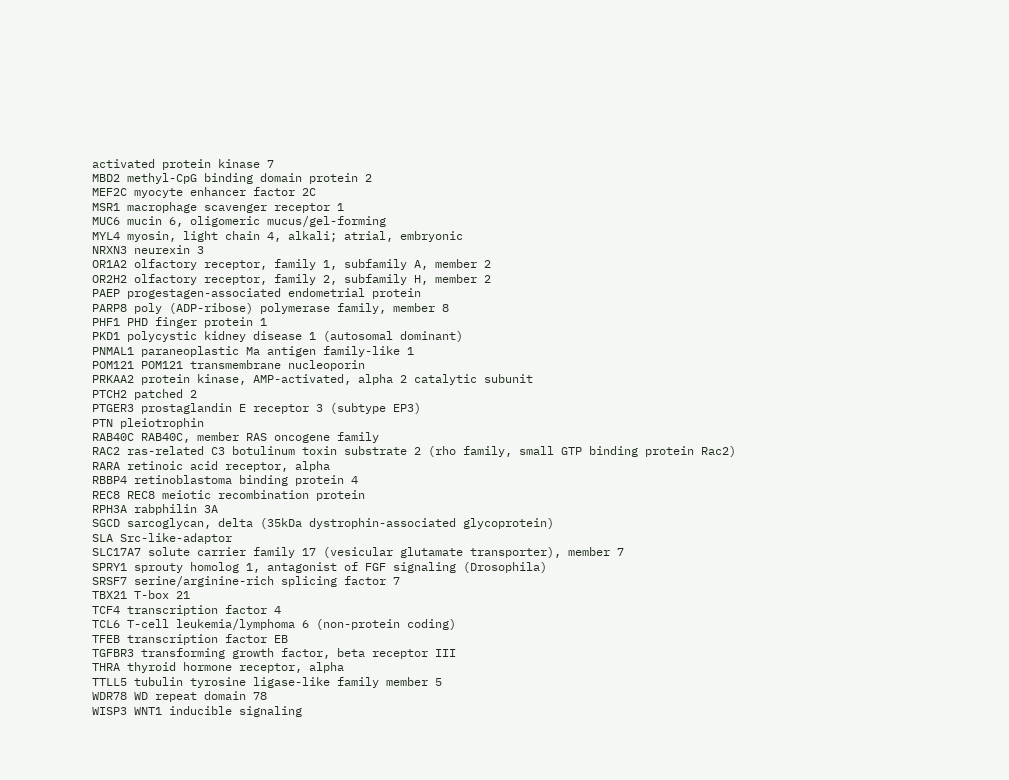activated protein kinase 7
MBD2 methyl-CpG binding domain protein 2
MEF2C myocyte enhancer factor 2C
MSR1 macrophage scavenger receptor 1
MUC6 mucin 6, oligomeric mucus/gel-forming
MYL4 myosin, light chain 4, alkali; atrial, embryonic
NRXN3 neurexin 3
OR1A2 olfactory receptor, family 1, subfamily A, member 2
OR2H2 olfactory receptor, family 2, subfamily H, member 2
PAEP progestagen-associated endometrial protein
PARP8 poly (ADP-ribose) polymerase family, member 8
PHF1 PHD finger protein 1
PKD1 polycystic kidney disease 1 (autosomal dominant)
PNMAL1 paraneoplastic Ma antigen family-like 1
POM121 POM121 transmembrane nucleoporin
PRKAA2 protein kinase, AMP-activated, alpha 2 catalytic subunit
PTCH2 patched 2
PTGER3 prostaglandin E receptor 3 (subtype EP3)
PTN pleiotrophin
RAB40C RAB40C, member RAS oncogene family
RAC2 ras-related C3 botulinum toxin substrate 2 (rho family, small GTP binding protein Rac2)
RARA retinoic acid receptor, alpha
RBBP4 retinoblastoma binding protein 4
REC8 REC8 meiotic recombination protein
RPH3A rabphilin 3A
SGCD sarcoglycan, delta (35kDa dystrophin-associated glycoprotein)
SLA Src-like-adaptor
SLC17A7 solute carrier family 17 (vesicular glutamate transporter), member 7
SPRY1 sprouty homolog 1, antagonist of FGF signaling (Drosophila)
SRSF7 serine/arginine-rich splicing factor 7
TBX21 T-box 21
TCF4 transcription factor 4
TCL6 T-cell leukemia/lymphoma 6 (non-protein coding)
TFEB transcription factor EB
TGFBR3 transforming growth factor, beta receptor III
THRA thyroid hormone receptor, alpha
TTLL5 tubulin tyrosine ligase-like family member 5
WDR78 WD repeat domain 78
WISP3 WNT1 inducible signaling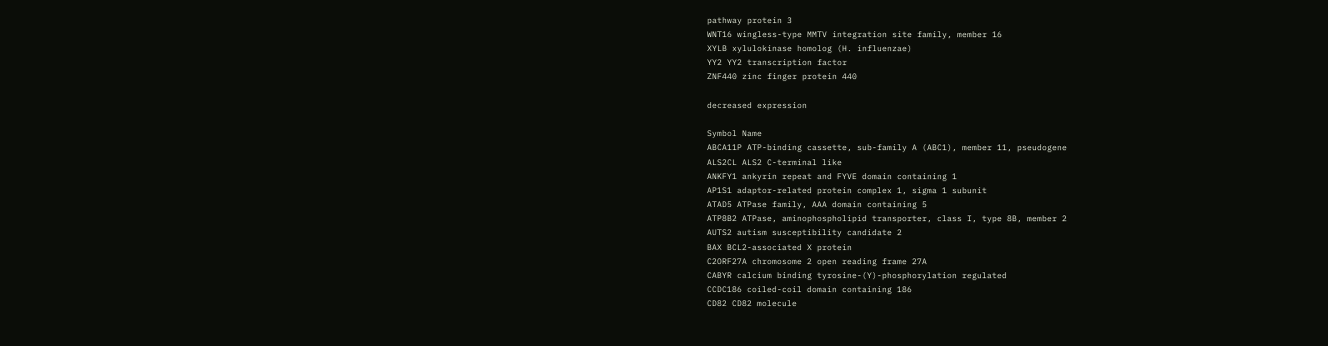pathway protein 3
WNT16 wingless-type MMTV integration site family, member 16
XYLB xylulokinase homolog (H. influenzae)
YY2 YY2 transcription factor
ZNF440 zinc finger protein 440

decreased expression

Symbol Name
ABCA11P ATP-binding cassette, sub-family A (ABC1), member 11, pseudogene
ALS2CL ALS2 C-terminal like
ANKFY1 ankyrin repeat and FYVE domain containing 1
AP1S1 adaptor-related protein complex 1, sigma 1 subunit
ATAD5 ATPase family, AAA domain containing 5
ATP8B2 ATPase, aminophospholipid transporter, class I, type 8B, member 2
AUTS2 autism susceptibility candidate 2
BAX BCL2-associated X protein
C2ORF27A chromosome 2 open reading frame 27A
CABYR calcium binding tyrosine-(Y)-phosphorylation regulated
CCDC186 coiled-coil domain containing 186
CD82 CD82 molecule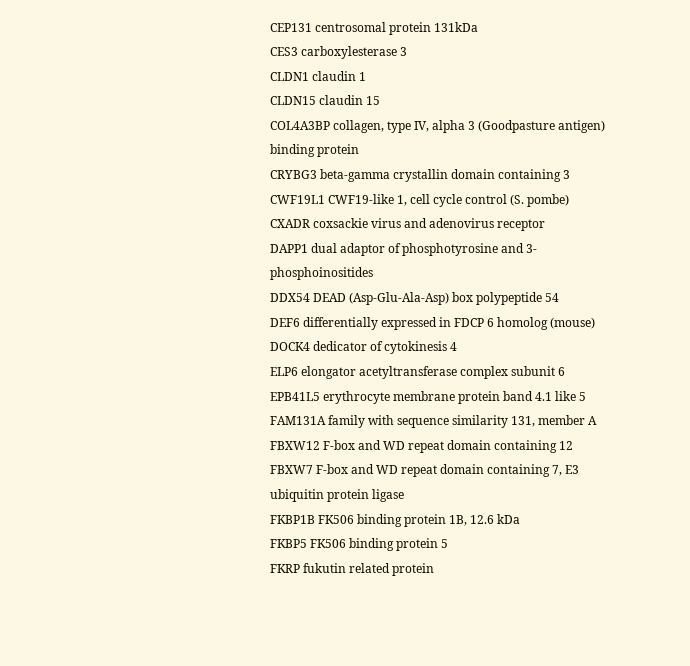CEP131 centrosomal protein 131kDa
CES3 carboxylesterase 3
CLDN1 claudin 1
CLDN15 claudin 15
COL4A3BP collagen, type IV, alpha 3 (Goodpasture antigen) binding protein
CRYBG3 beta-gamma crystallin domain containing 3
CWF19L1 CWF19-like 1, cell cycle control (S. pombe)
CXADR coxsackie virus and adenovirus receptor
DAPP1 dual adaptor of phosphotyrosine and 3-phosphoinositides
DDX54 DEAD (Asp-Glu-Ala-Asp) box polypeptide 54
DEF6 differentially expressed in FDCP 6 homolog (mouse)
DOCK4 dedicator of cytokinesis 4
ELP6 elongator acetyltransferase complex subunit 6
EPB41L5 erythrocyte membrane protein band 4.1 like 5
FAM131A family with sequence similarity 131, member A
FBXW12 F-box and WD repeat domain containing 12
FBXW7 F-box and WD repeat domain containing 7, E3 ubiquitin protein ligase
FKBP1B FK506 binding protein 1B, 12.6 kDa
FKBP5 FK506 binding protein 5
FKRP fukutin related protein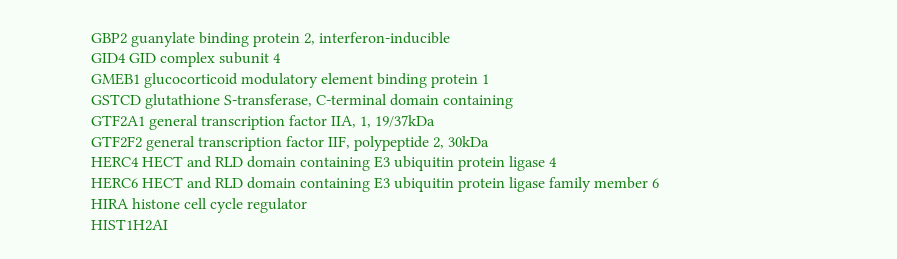GBP2 guanylate binding protein 2, interferon-inducible
GID4 GID complex subunit 4
GMEB1 glucocorticoid modulatory element binding protein 1
GSTCD glutathione S-transferase, C-terminal domain containing
GTF2A1 general transcription factor IIA, 1, 19/37kDa
GTF2F2 general transcription factor IIF, polypeptide 2, 30kDa
HERC4 HECT and RLD domain containing E3 ubiquitin protein ligase 4
HERC6 HECT and RLD domain containing E3 ubiquitin protein ligase family member 6
HIRA histone cell cycle regulator
HIST1H2AI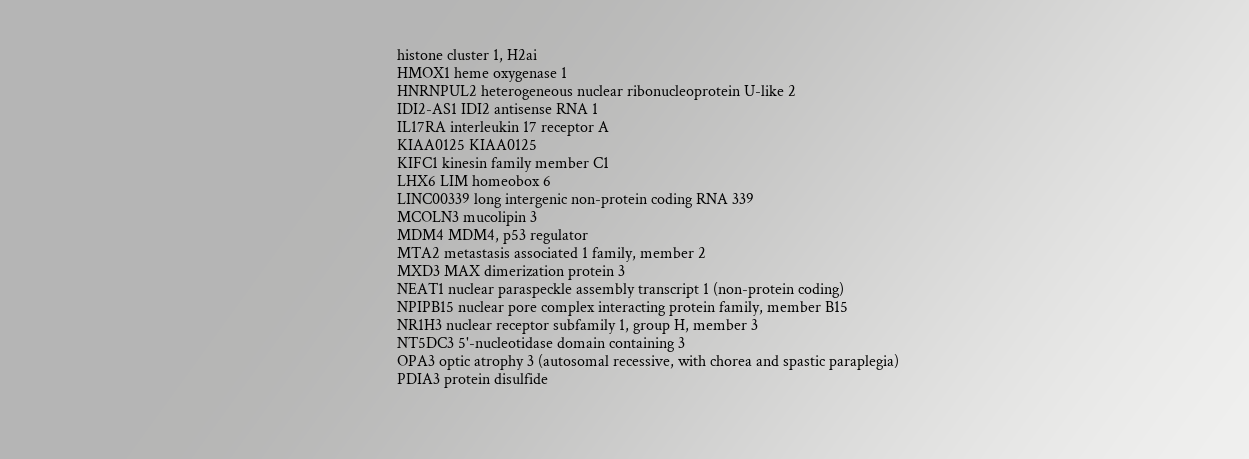histone cluster 1, H2ai
HMOX1 heme oxygenase 1
HNRNPUL2 heterogeneous nuclear ribonucleoprotein U-like 2
IDI2-AS1 IDI2 antisense RNA 1
IL17RA interleukin 17 receptor A
KIAA0125 KIAA0125
KIFC1 kinesin family member C1
LHX6 LIM homeobox 6
LINC00339 long intergenic non-protein coding RNA 339
MCOLN3 mucolipin 3
MDM4 MDM4, p53 regulator
MTA2 metastasis associated 1 family, member 2
MXD3 MAX dimerization protein 3
NEAT1 nuclear paraspeckle assembly transcript 1 (non-protein coding)
NPIPB15 nuclear pore complex interacting protein family, member B15
NR1H3 nuclear receptor subfamily 1, group H, member 3
NT5DC3 5'-nucleotidase domain containing 3
OPA3 optic atrophy 3 (autosomal recessive, with chorea and spastic paraplegia)
PDIA3 protein disulfide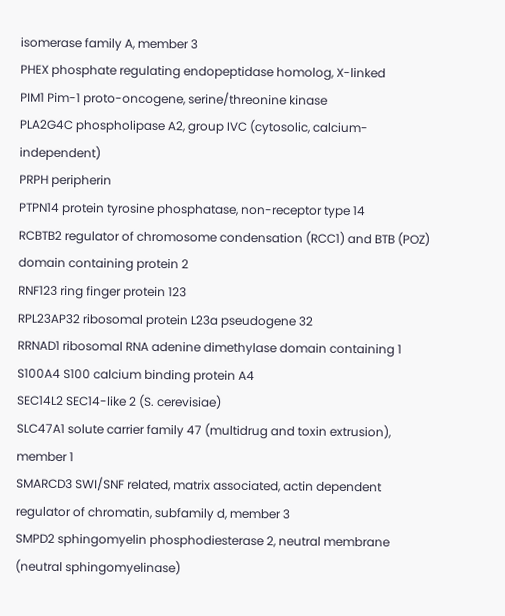isomerase family A, member 3
PHEX phosphate regulating endopeptidase homolog, X-linked
PIM1 Pim-1 proto-oncogene, serine/threonine kinase
PLA2G4C phospholipase A2, group IVC (cytosolic, calcium-independent)
PRPH peripherin
PTPN14 protein tyrosine phosphatase, non-receptor type 14
RCBTB2 regulator of chromosome condensation (RCC1) and BTB (POZ) domain containing protein 2
RNF123 ring finger protein 123
RPL23AP32 ribosomal protein L23a pseudogene 32
RRNAD1 ribosomal RNA adenine dimethylase domain containing 1
S100A4 S100 calcium binding protein A4
SEC14L2 SEC14-like 2 (S. cerevisiae)
SLC47A1 solute carrier family 47 (multidrug and toxin extrusion), member 1
SMARCD3 SWI/SNF related, matrix associated, actin dependent regulator of chromatin, subfamily d, member 3
SMPD2 sphingomyelin phosphodiesterase 2, neutral membrane (neutral sphingomyelinase)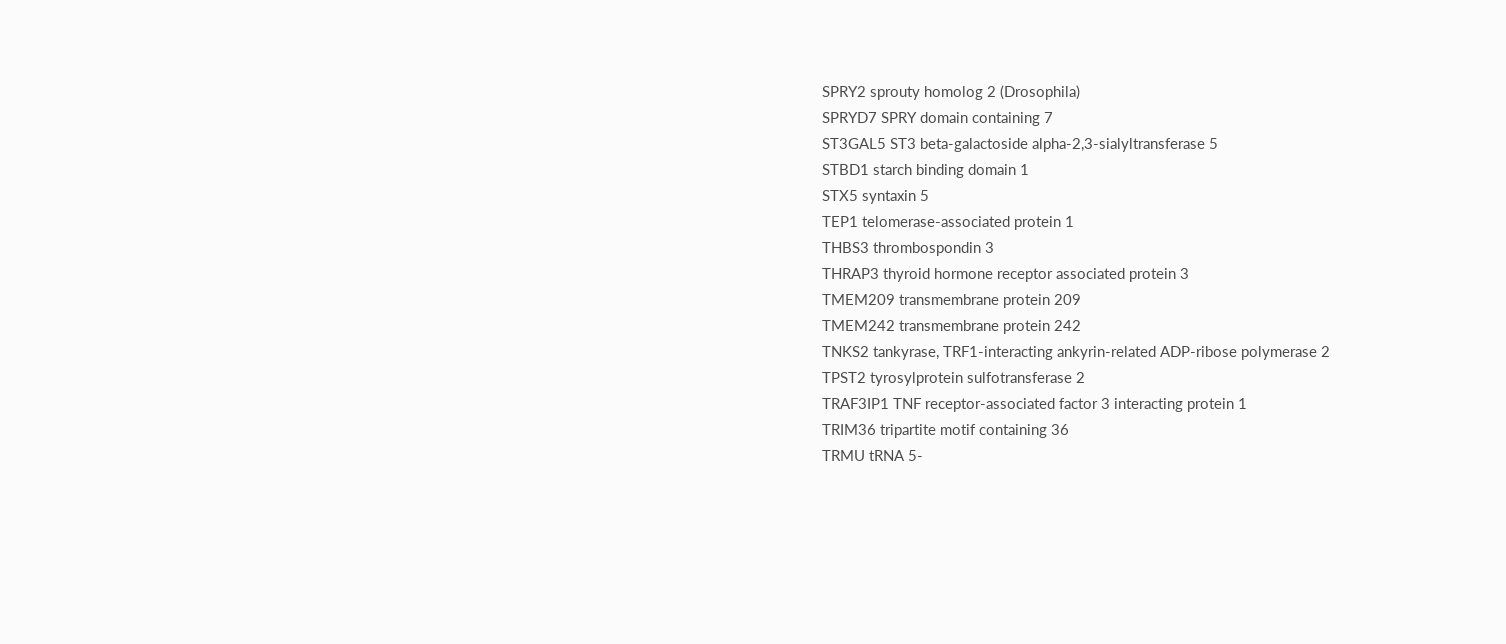SPRY2 sprouty homolog 2 (Drosophila)
SPRYD7 SPRY domain containing 7
ST3GAL5 ST3 beta-galactoside alpha-2,3-sialyltransferase 5
STBD1 starch binding domain 1
STX5 syntaxin 5
TEP1 telomerase-associated protein 1
THBS3 thrombospondin 3
THRAP3 thyroid hormone receptor associated protein 3
TMEM209 transmembrane protein 209
TMEM242 transmembrane protein 242
TNKS2 tankyrase, TRF1-interacting ankyrin-related ADP-ribose polymerase 2
TPST2 tyrosylprotein sulfotransferase 2
TRAF3IP1 TNF receptor-associated factor 3 interacting protein 1
TRIM36 tripartite motif containing 36
TRMU tRNA 5-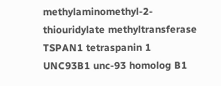methylaminomethyl-2-thiouridylate methyltransferase
TSPAN1 tetraspanin 1
UNC93B1 unc-93 homolog B1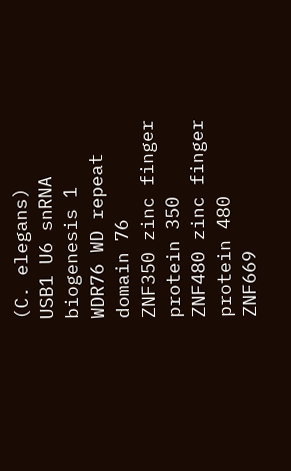(C. elegans)
USB1 U6 snRNA biogenesis 1
WDR76 WD repeat domain 76
ZNF350 zinc finger protein 350
ZNF480 zinc finger protein 480
ZNF669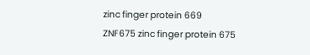zinc finger protein 669
ZNF675 zinc finger protein 675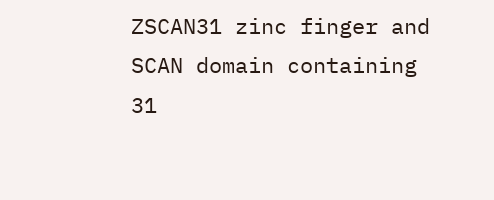ZSCAN31 zinc finger and SCAN domain containing 31